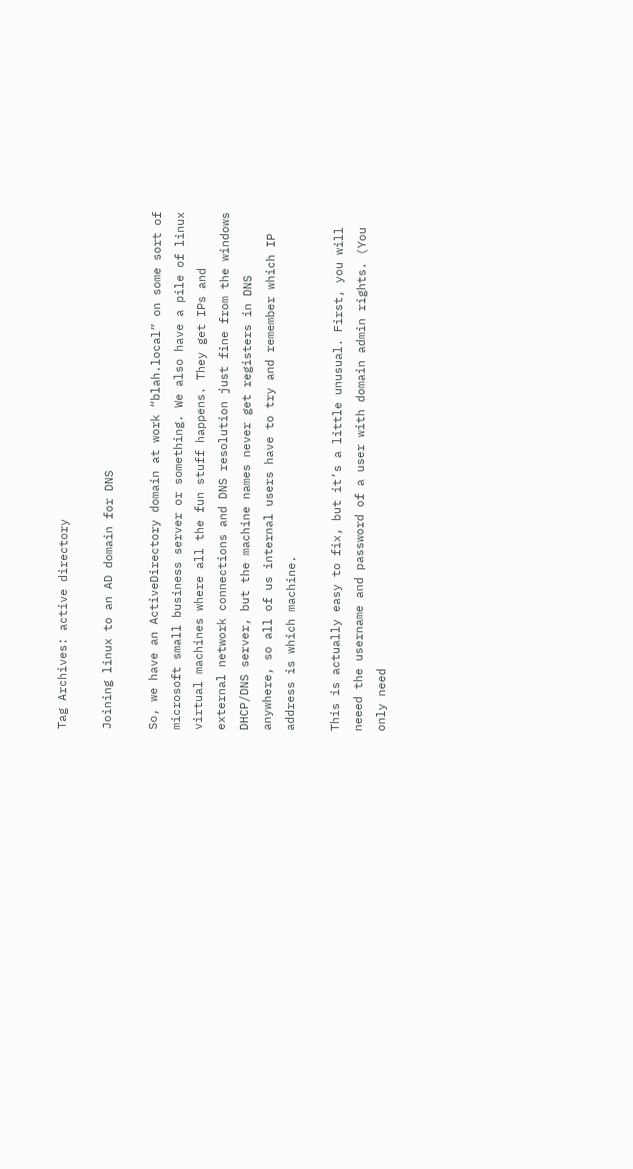Tag Archives: active directory

Joining linux to an AD domain for DNS

So, we have an ActiveDirectory domain at work “blah.local” on some sort of microsoft small business server or something. We also have a pile of linux virtual machines where all the fun stuff happens. They get IPs and external network connections and DNS resolution just fine from the windows DHCP/DNS server, but the machine names never get registers in DNS anywhere, so all of us internal users have to try and remember which IP address is which machine.

This is actually easy to fix, but it’s a little unusual. First, you will neeed the username and password of a user with domain admin rights. (You only need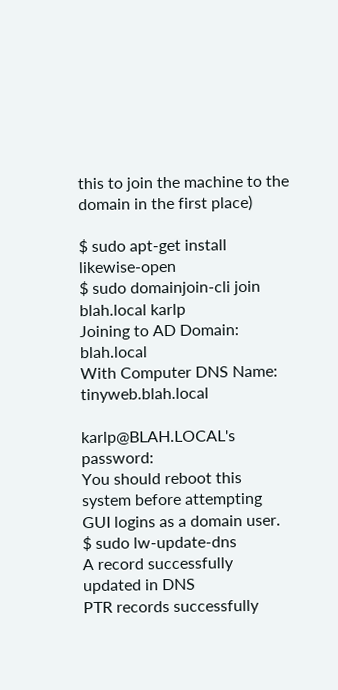this to join the machine to the domain in the first place)

$ sudo apt-get install likewise-open
$ sudo domainjoin-cli join blah.local karlp
Joining to AD Domain:   blah.local
With Computer DNS Name: tinyweb.blah.local

karlp@BLAH.LOCAL's password:
You should reboot this system before attempting GUI logins as a domain user.
$ sudo lw-update-dns
A record successfully updated in DNS
PTR records successfully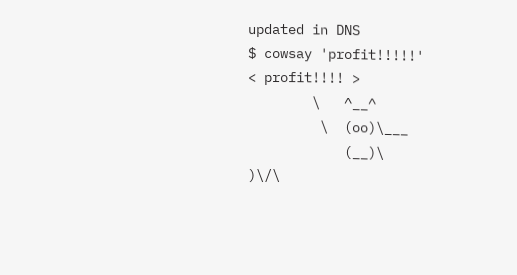updated in DNS
$ cowsay 'profit!!!!!'
< profit!!!! >
        \   ^__^
         \  (oo)\___
            (__)\       )\/\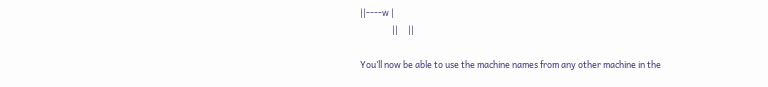||----w |
                ||     ||

You’ll now be able to use the machine names from any other machine in the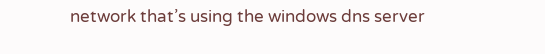network that’s using the windows dns server